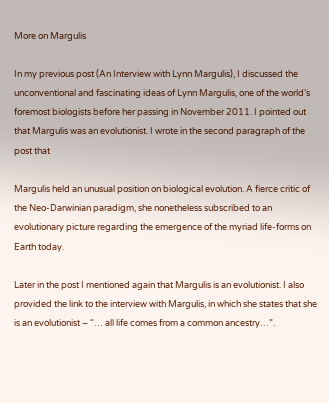More on Margulis

In my previous post (An Interview with Lynn Margulis), I discussed the unconventional and fascinating ideas of Lynn Margulis, one of the world’s foremost biologists before her passing in November 2011. I pointed out that Margulis was an evolutionist. I wrote in the second paragraph of the post that

Margulis held an unusual position on biological evolution. A fierce critic of the Neo-Darwinian paradigm, she nonetheless subscribed to an evolutionary picture regarding the emergence of the myriad life-forms on Earth today.

Later in the post I mentioned again that Margulis is an evolutionist. I also provided the link to the interview with Margulis, in which she states that she is an evolutionist – “… all life comes from a common ancestry…”.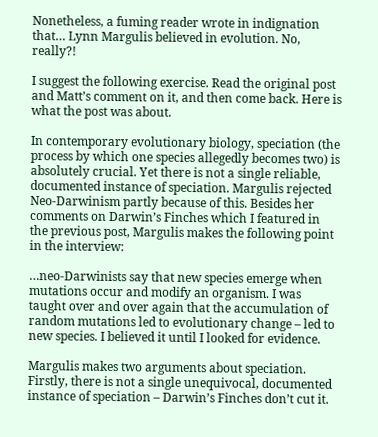Nonetheless, a fuming reader wrote in indignation that… Lynn Margulis believed in evolution. No, really?!

I suggest the following exercise. Read the original post and Matt’s comment on it, and then come back. Here is what the post was about.

In contemporary evolutionary biology, speciation (the process by which one species allegedly becomes two) is absolutely crucial. Yet there is not a single reliable, documented instance of speciation. Margulis rejected Neo-Darwinism partly because of this. Besides her comments on Darwin’s Finches which I featured in the previous post, Margulis makes the following point in the interview:

…neo-Darwinists say that new species emerge when mutations occur and modify an organism. I was taught over and over again that the accumulation of random mutations led to evolutionary change – led to new species. I believed it until I looked for evidence.

Margulis makes two arguments about speciation. Firstly, there is not a single unequivocal, documented instance of speciation – Darwin’s Finches don’t cut it.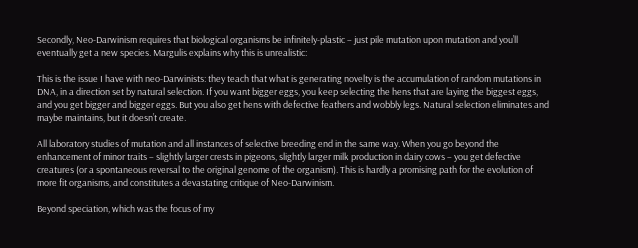Secondly, Neo-Darwinism requires that biological organisms be infinitely-plastic – just pile mutation upon mutation and you’ll eventually get a new species. Margulis explains why this is unrealistic:

This is the issue I have with neo-Darwinists: they teach that what is generating novelty is the accumulation of random mutations in DNA, in a direction set by natural selection. If you want bigger eggs, you keep selecting the hens that are laying the biggest eggs, and you get bigger and bigger eggs. But you also get hens with defective feathers and wobbly legs. Natural selection eliminates and maybe maintains, but it doesn’t create.

All laboratory studies of mutation and all instances of selective breeding end in the same way. When you go beyond the enhancement of minor traits – slightly larger crests in pigeons, slightly larger milk production in dairy cows – you get defective creatures (or a spontaneous reversal to the original genome of the organism). This is hardly a promising path for the evolution of more fit organisms, and constitutes a devastating critique of Neo-Darwinism.

Beyond speciation, which was the focus of my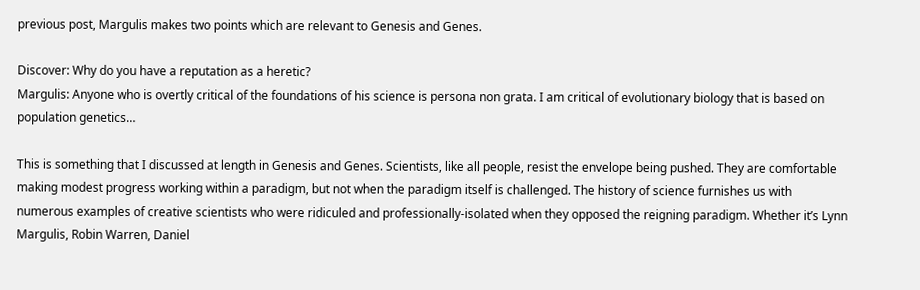previous post, Margulis makes two points which are relevant to Genesis and Genes.

Discover: Why do you have a reputation as a heretic?
Margulis: Anyone who is overtly critical of the foundations of his science is persona non grata. I am critical of evolutionary biology that is based on population genetics…

This is something that I discussed at length in Genesis and Genes. Scientists, like all people, resist the envelope being pushed. They are comfortable making modest progress working within a paradigm, but not when the paradigm itself is challenged. The history of science furnishes us with numerous examples of creative scientists who were ridiculed and professionally-isolated when they opposed the reigning paradigm. Whether it’s Lynn Margulis, Robin Warren, Daniel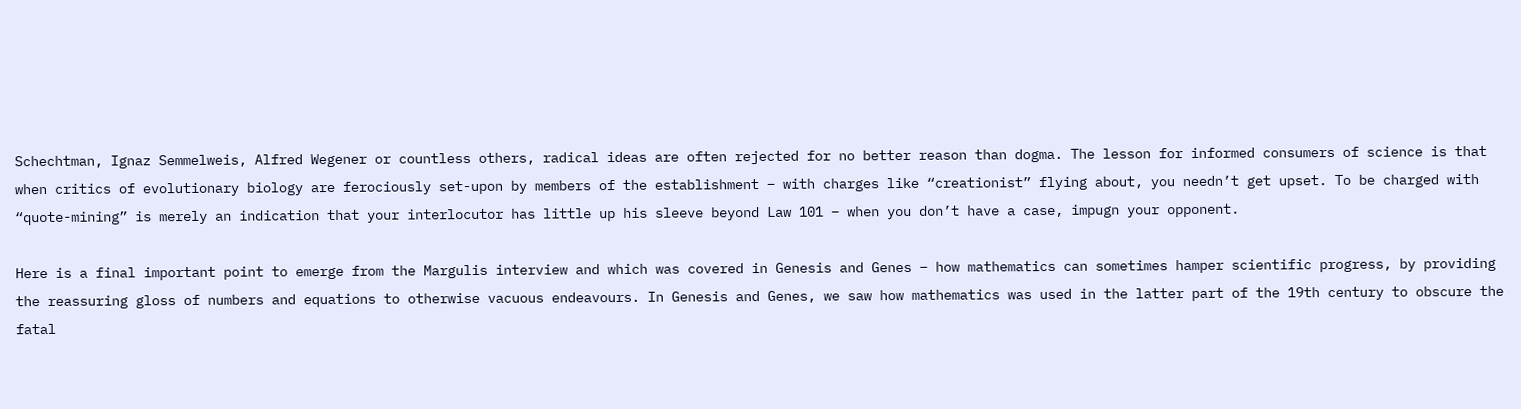Schechtman, Ignaz Semmelweis, Alfred Wegener or countless others, radical ideas are often rejected for no better reason than dogma. The lesson for informed consumers of science is that when critics of evolutionary biology are ferociously set-upon by members of the establishment – with charges like “creationist” flying about, you needn’t get upset. To be charged with “quote-mining” is merely an indication that your interlocutor has little up his sleeve beyond Law 101 – when you don’t have a case, impugn your opponent.

Here is a final important point to emerge from the Margulis interview and which was covered in Genesis and Genes – how mathematics can sometimes hamper scientific progress, by providing the reassuring gloss of numbers and equations to otherwise vacuous endeavours. In Genesis and Genes, we saw how mathematics was used in the latter part of the 19th century to obscure the fatal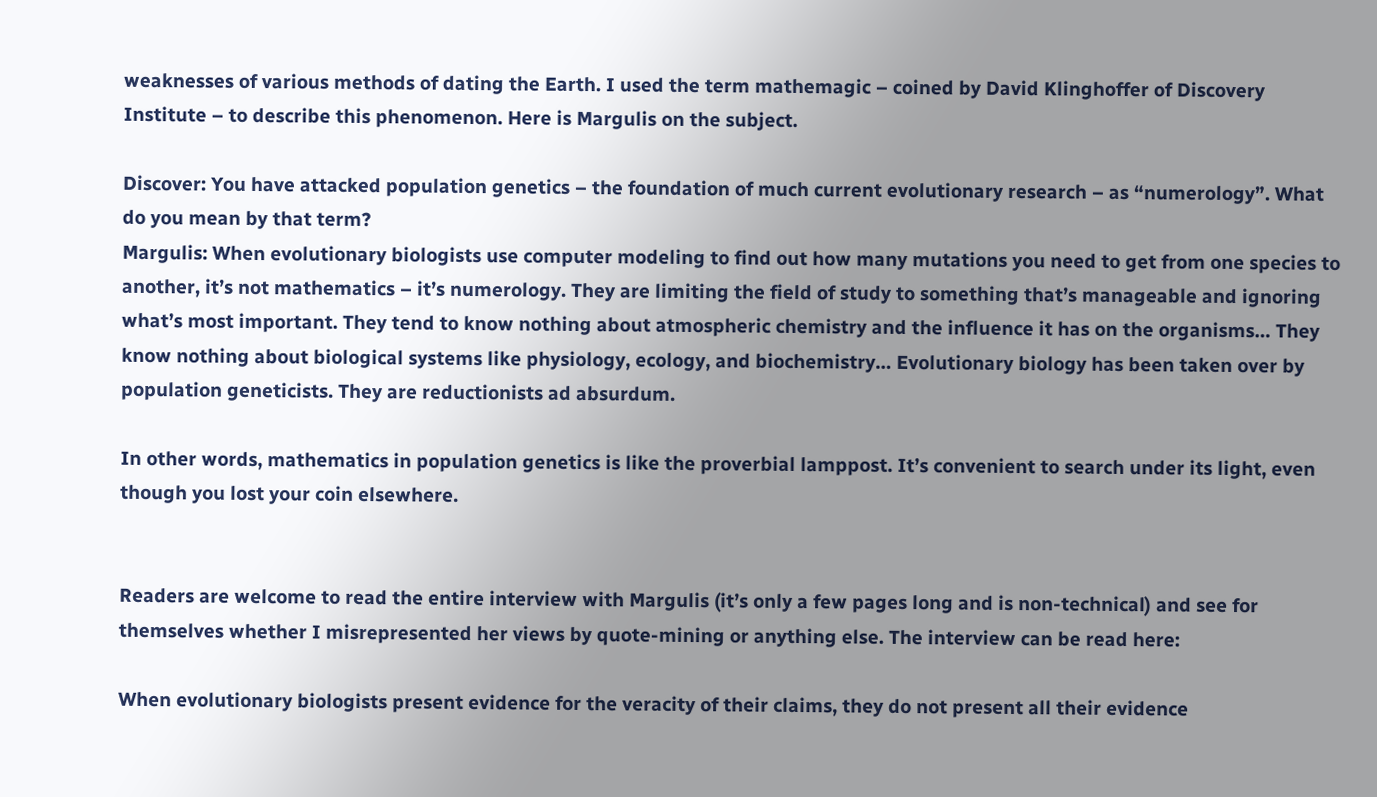weaknesses of various methods of dating the Earth. I used the term mathemagic – coined by David Klinghoffer of Discovery Institute – to describe this phenomenon. Here is Margulis on the subject.

Discover: You have attacked population genetics – the foundation of much current evolutionary research – as “numerology”. What do you mean by that term?
Margulis: When evolutionary biologists use computer modeling to find out how many mutations you need to get from one species to another, it’s not mathematics – it’s numerology. They are limiting the field of study to something that’s manageable and ignoring what’s most important. They tend to know nothing about atmospheric chemistry and the influence it has on the organisms… They know nothing about biological systems like physiology, ecology, and biochemistry… Evolutionary biology has been taken over by population geneticists. They are reductionists ad absurdum.

In other words, mathematics in population genetics is like the proverbial lamppost. It’s convenient to search under its light, even though you lost your coin elsewhere.


Readers are welcome to read the entire interview with Margulis (it’s only a few pages long and is non-technical) and see for themselves whether I misrepresented her views by quote-mining or anything else. The interview can be read here:

When evolutionary biologists present evidence for the veracity of their claims, they do not present all their evidence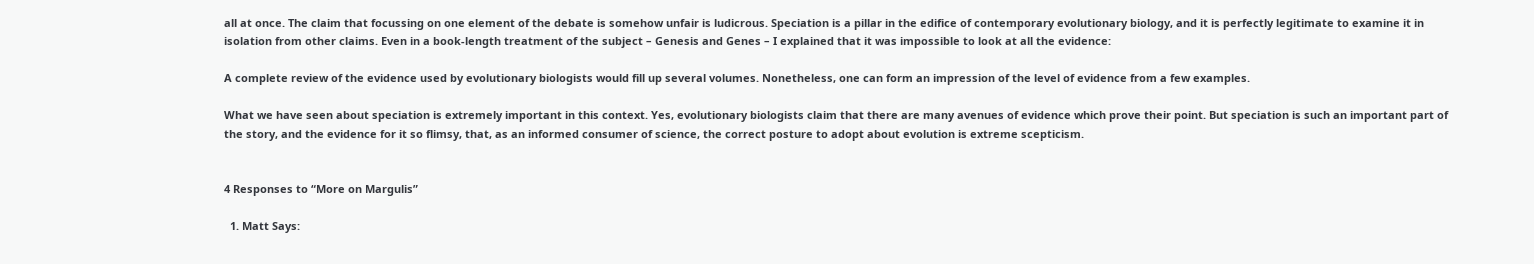all at once. The claim that focussing on one element of the debate is somehow unfair is ludicrous. Speciation is a pillar in the edifice of contemporary evolutionary biology, and it is perfectly legitimate to examine it in isolation from other claims. Even in a book-length treatment of the subject – Genesis and Genes – I explained that it was impossible to look at all the evidence:

A complete review of the evidence used by evolutionary biologists would fill up several volumes. Nonetheless, one can form an impression of the level of evidence from a few examples.

What we have seen about speciation is extremely important in this context. Yes, evolutionary biologists claim that there are many avenues of evidence which prove their point. But speciation is such an important part of the story, and the evidence for it so flimsy, that, as an informed consumer of science, the correct posture to adopt about evolution is extreme scepticism.


4 Responses to “More on Margulis”

  1. Matt Says: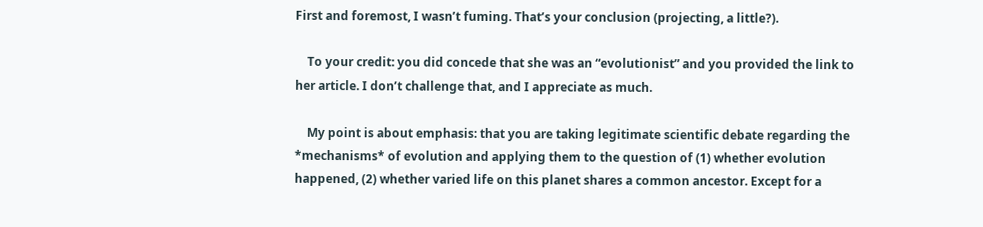First and foremost, I wasn’t fuming. That’s your conclusion (projecting, a little?).

    To your credit: you did concede that she was an “evolutionist” and you provided the link to her article. I don’t challenge that, and I appreciate as much.

    My point is about emphasis: that you are taking legitimate scientific debate regarding the *mechanisms* of evolution and applying them to the question of (1) whether evolution happened, (2) whether varied life on this planet shares a common ancestor. Except for a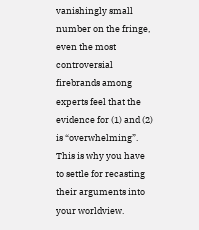vanishingly small number on the fringe, even the most controversial firebrands among experts feel that the evidence for (1) and (2) is “overwhelming”. This is why you have to settle for recasting their arguments into your worldview.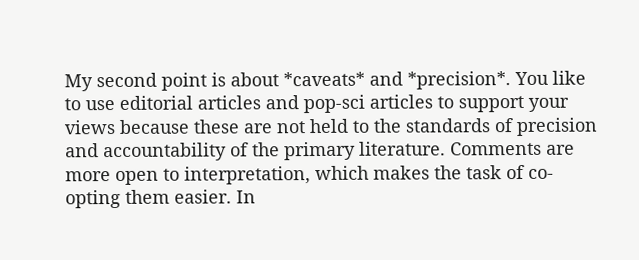My second point is about *caveats* and *precision*. You like to use editorial articles and pop-sci articles to support your views because these are not held to the standards of precision and accountability of the primary literature. Comments are more open to interpretation, which makes the task of co-opting them easier. In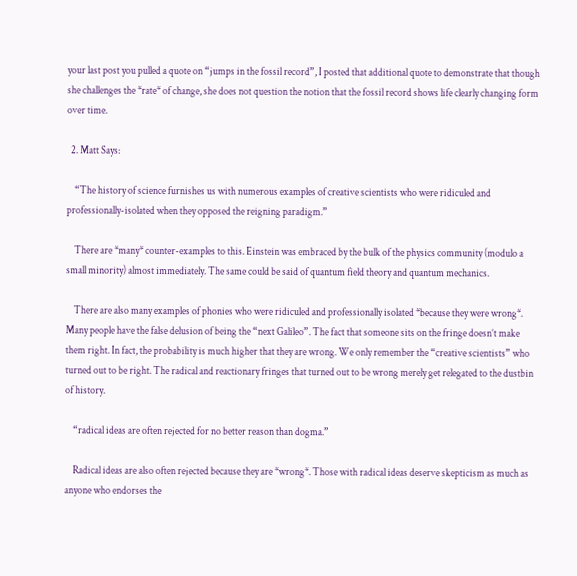your last post you pulled a quote on “jumps in the fossil record”, I posted that additional quote to demonstrate that though she challenges the *rate* of change, she does not question the notion that the fossil record shows life clearly changing form over time.

  2. Matt Says:

    “The history of science furnishes us with numerous examples of creative scientists who were ridiculed and professionally-isolated when they opposed the reigning paradigm.”

    There are *many* counter-examples to this. Einstein was embraced by the bulk of the physics community (modulo a small minority) almost immediately. The same could be said of quantum field theory and quantum mechanics.

    There are also many examples of phonies who were ridiculed and professionally isolated *because they were wrong*. Many people have the false delusion of being the “next Galileo”. The fact that someone sits on the fringe doesn’t make them right. In fact, the probability is much higher that they are wrong. We only remember the “creative scientists” who turned out to be right. The radical and reactionary fringes that turned out to be wrong merely get relegated to the dustbin of history.

    “radical ideas are often rejected for no better reason than dogma.”

    Radical ideas are also often rejected because they are *wrong*. Those with radical ideas deserve skepticism as much as anyone who endorses the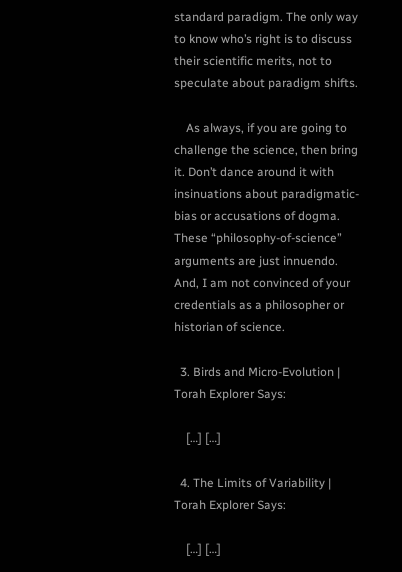standard paradigm. The only way to know who’s right is to discuss their scientific merits, not to speculate about paradigm shifts.

    As always, if you are going to challenge the science, then bring it. Don’t dance around it with insinuations about paradigmatic-bias or accusations of dogma. These “philosophy-of-science” arguments are just innuendo. And, I am not convinced of your credentials as a philosopher or historian of science.

  3. Birds and Micro-Evolution | Torah Explorer Says:

    […] […]

  4. The Limits of Variability | Torah Explorer Says:

    […] […]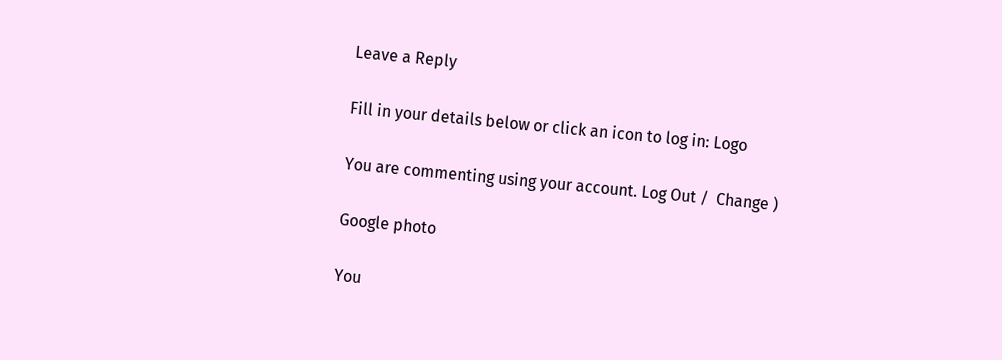Leave a Reply

Fill in your details below or click an icon to log in: Logo

You are commenting using your account. Log Out /  Change )

Google photo

You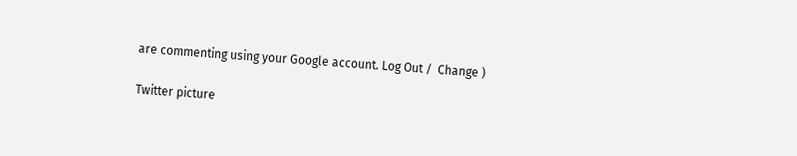are commenting using your Google account. Log Out /  Change )

Twitter picture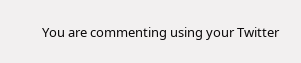You are commenting using your Twitter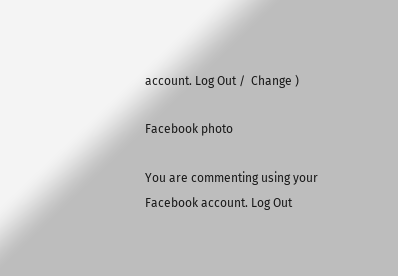account. Log Out /  Change )

Facebook photo

You are commenting using your Facebook account. Log Out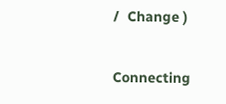/  Change )

Connecting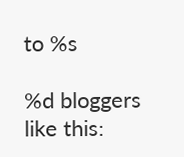to %s

%d bloggers like this: